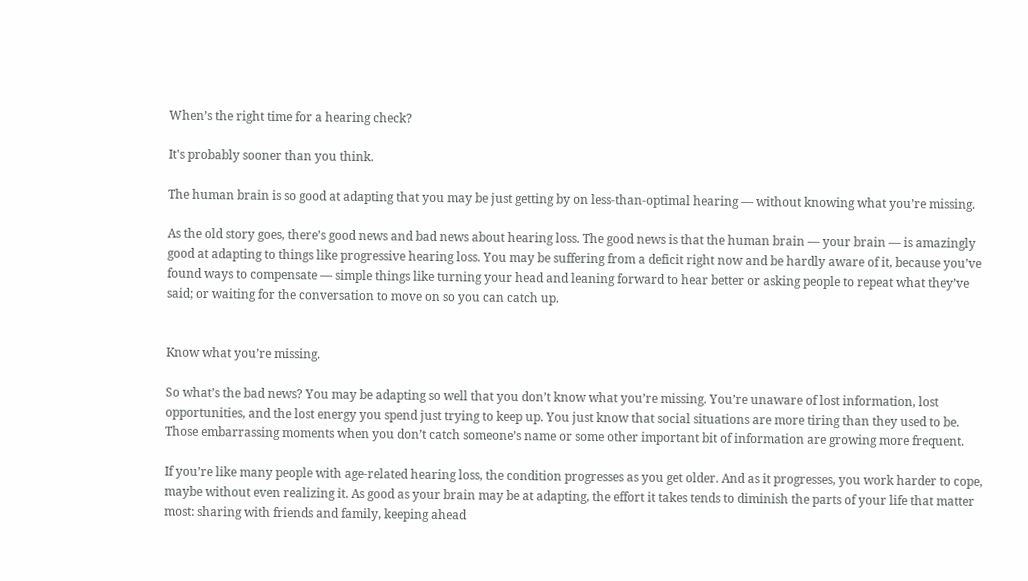When’s the right time for a hearing check?

It's probably sooner than you think.

The human brain is so good at adapting that you may be just getting by on less-than-optimal hearing — without knowing what you’re missing.

As the old story goes, there’s good news and bad news about hearing loss. The good news is that the human brain — your brain — is amazingly good at adapting to things like progressive hearing loss. You may be suffering from a deficit right now and be hardly aware of it, because you’ve found ways to compensate — simple things like turning your head and leaning forward to hear better or asking people to repeat what they’ve said; or waiting for the conversation to move on so you can catch up.


Know what you’re missing.

So what’s the bad news? You may be adapting so well that you don’t know what you’re missing. You’re unaware of lost information, lost opportunities, and the lost energy you spend just trying to keep up. You just know that social situations are more tiring than they used to be. Those embarrassing moments when you don’t catch someone’s name or some other important bit of information are growing more frequent.

If you’re like many people with age-related hearing loss, the condition progresses as you get older. And as it progresses, you work harder to cope, maybe without even realizing it. As good as your brain may be at adapting, the effort it takes tends to diminish the parts of your life that matter most: sharing with friends and family, keeping ahead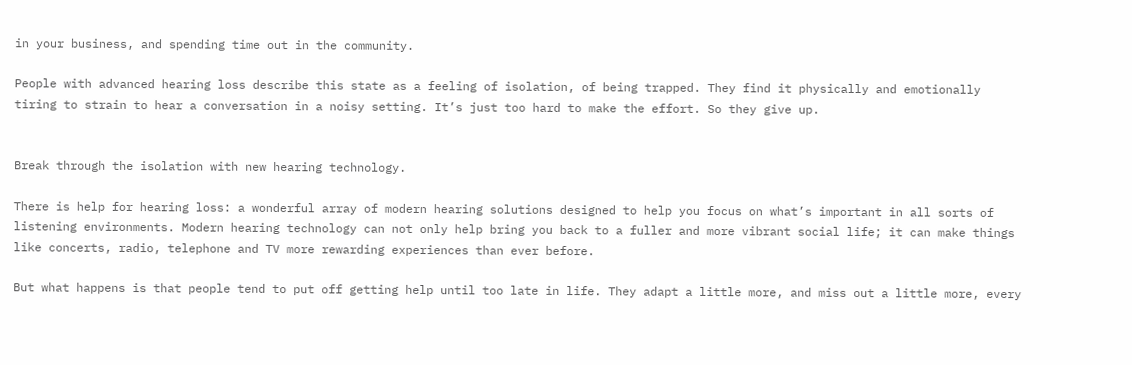in your business, and spending time out in the community.

People with advanced hearing loss describe this state as a feeling of isolation, of being trapped. They find it physically and emotionally tiring to strain to hear a conversation in a noisy setting. It’s just too hard to make the effort. So they give up.


Break through the isolation with new hearing technology.

There is help for hearing loss: a wonderful array of modern hearing solutions designed to help you focus on what’s important in all sorts of listening environments. Modern hearing technology can not only help bring you back to a fuller and more vibrant social life; it can make things like concerts, radio, telephone and TV more rewarding experiences than ever before.

But what happens is that people tend to put off getting help until too late in life. They adapt a little more, and miss out a little more, every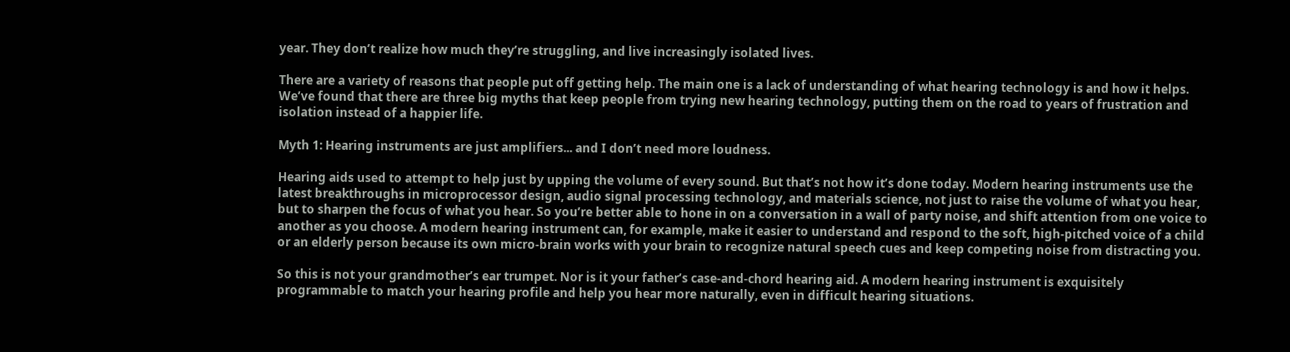year. They don’t realize how much they’re struggling, and live increasingly isolated lives.

There are a variety of reasons that people put off getting help. The main one is a lack of understanding of what hearing technology is and how it helps. We’ve found that there are three big myths that keep people from trying new hearing technology, putting them on the road to years of frustration and isolation instead of a happier life.

Myth 1: Hearing instruments are just amplifiers... and I don’t need more loudness.

Hearing aids used to attempt to help just by upping the volume of every sound. But that’s not how it’s done today. Modern hearing instruments use the latest breakthroughs in microprocessor design, audio signal processing technology, and materials science, not just to raise the volume of what you hear, but to sharpen the focus of what you hear. So you’re better able to hone in on a conversation in a wall of party noise, and shift attention from one voice to another as you choose. A modern hearing instrument can, for example, make it easier to understand and respond to the soft, high-pitched voice of a child or an elderly person because its own micro-brain works with your brain to recognize natural speech cues and keep competing noise from distracting you.

So this is not your grandmother’s ear trumpet. Nor is it your father’s case-and-chord hearing aid. A modern hearing instrument is exquisitely programmable to match your hearing profile and help you hear more naturally, even in difficult hearing situations.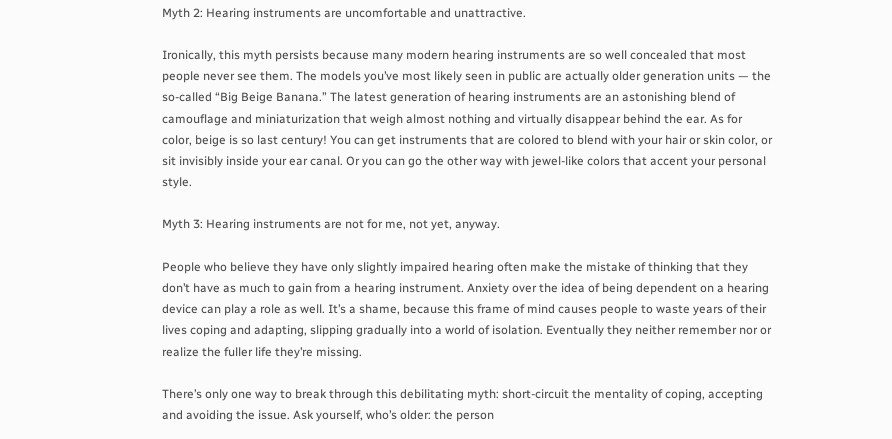Myth 2: Hearing instruments are uncomfortable and unattractive.

Ironically, this myth persists because many modern hearing instruments are so well concealed that most people never see them. The models you’ve most likely seen in public are actually older generation units — the so-called “Big Beige Banana.” The latest generation of hearing instruments are an astonishing blend of camouflage and miniaturization that weigh almost nothing and virtually disappear behind the ear. As for color, beige is so last century! You can get instruments that are colored to blend with your hair or skin color, or sit invisibly inside your ear canal. Or you can go the other way with jewel-like colors that accent your personal style.

Myth 3: Hearing instruments are not for me, not yet, anyway.

People who believe they have only slightly impaired hearing often make the mistake of thinking that they don’t have as much to gain from a hearing instrument. Anxiety over the idea of being dependent on a hearing device can play a role as well. It’s a shame, because this frame of mind causes people to waste years of their lives coping and adapting, slipping gradually into a world of isolation. Eventually they neither remember nor or realize the fuller life they’re missing.

There’s only one way to break through this debilitating myth: short-circuit the mentality of coping, accepting and avoiding the issue. Ask yourself, who’s older: the person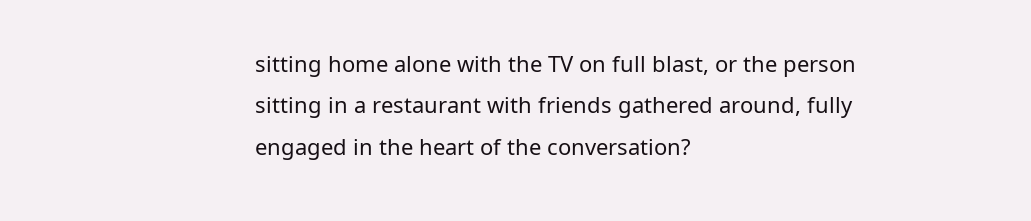sitting home alone with the TV on full blast, or the person sitting in a restaurant with friends gathered around, fully engaged in the heart of the conversation?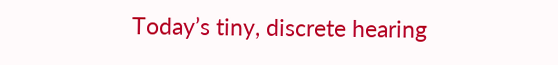Today’s tiny, discrete hearing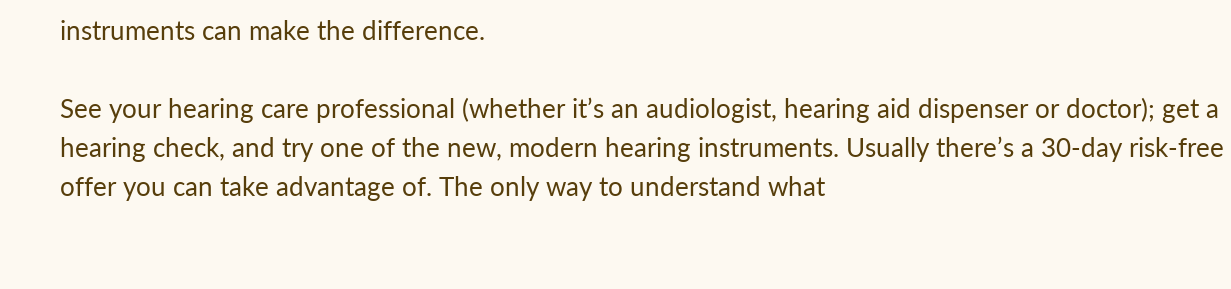instruments can make the difference.

See your hearing care professional (whether it’s an audiologist, hearing aid dispenser or doctor); get a hearing check, and try one of the new, modern hearing instruments. Usually there’s a 30-day risk-free offer you can take advantage of. The only way to understand what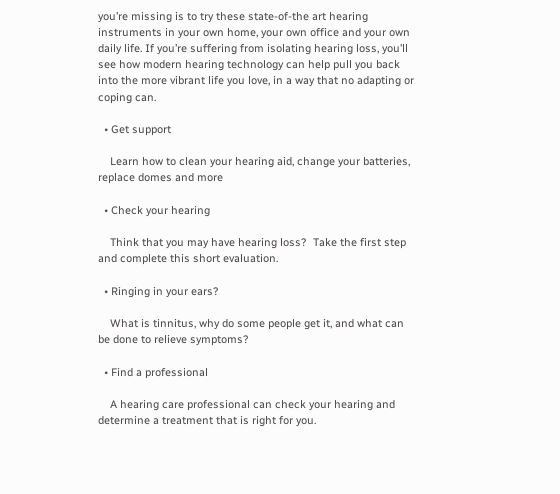you’re missing is to try these state-of-the art hearing instruments in your own home, your own office and your own daily life. If you’re suffering from isolating hearing loss, you’ll see how modern hearing technology can help pull you back into the more vibrant life you love, in a way that no adapting or coping can.

  • Get support

    Learn how to clean your hearing aid, change your batteries, replace domes and more

  • Check your hearing

    Think that you may have hearing loss?  Take the first step and complete this short evaluation.

  • Ringing in your ears?

    What is tinnitus, why do some people get it, and what can be done to relieve symptoms?

  • Find a professional

    A hearing care professional can check your hearing and determine a treatment that is right for you.